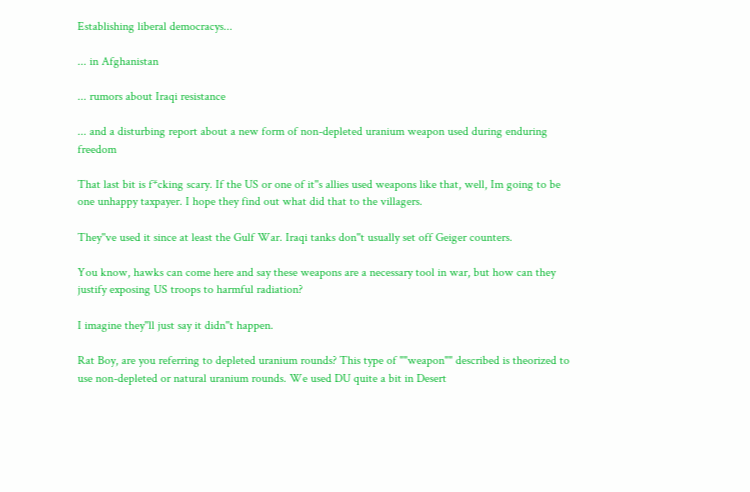Establishing liberal democracys...

... in Afghanistan

... rumors about Iraqi resistance

... and a disturbing report about a new form of non-depleted uranium weapon used during enduring freedom

That last bit is f*cking scary. If the US or one of it''s allies used weapons like that, well, Im going to be one unhappy taxpayer. I hope they find out what did that to the villagers.

They''ve used it since at least the Gulf War. Iraqi tanks don''t usually set off Geiger counters.

You know, hawks can come here and say these weapons are a necessary tool in war, but how can they justify exposing US troops to harmful radiation?

I imagine they''ll just say it didn''t happen.

Rat Boy, are you referring to depleted uranium rounds? This type of ""weapon"" described is theorized to use non-depleted or natural uranium rounds. We used DU quite a bit in Desert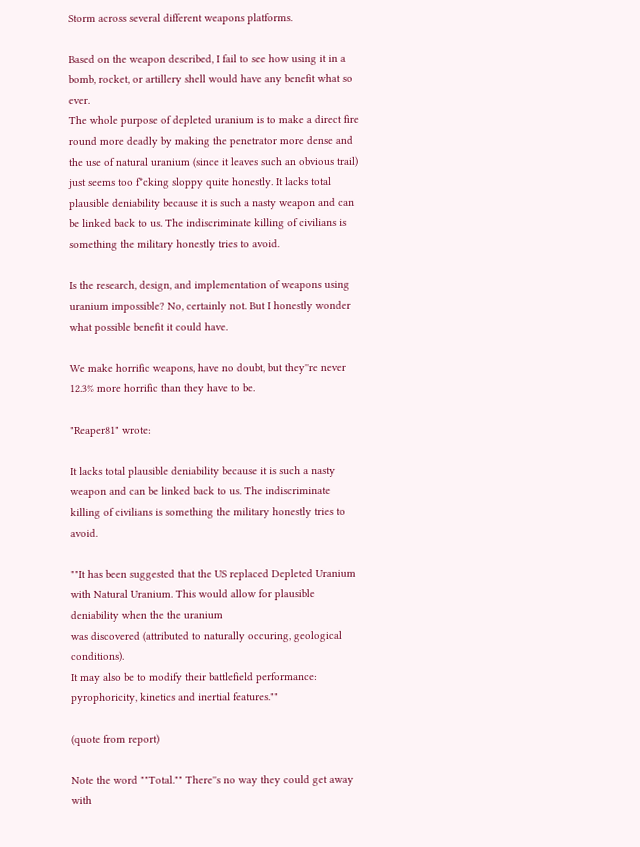Storm across several different weapons platforms.

Based on the weapon described, I fail to see how using it in a bomb, rocket, or artillery shell would have any benefit what so ever.
The whole purpose of depleted uranium is to make a direct fire round more deadly by making the penetrator more dense and the use of natural uranium (since it leaves such an obvious trail) just seems too f*cking sloppy quite honestly. It lacks total plausible deniability because it is such a nasty weapon and can be linked back to us. The indiscriminate killing of civilians is something the military honestly tries to avoid.

Is the research, design, and implementation of weapons using uranium impossible? No, certainly not. But I honestly wonder what possible benefit it could have.

We make horrific weapons, have no doubt, but they''re never 12.3% more horrific than they have to be.

"Reaper81" wrote:

It lacks total plausible deniability because it is such a nasty weapon and can be linked back to us. The indiscriminate killing of civilians is something the military honestly tries to avoid.

""It has been suggested that the US replaced Depleted Uranium with Natural Uranium. This would allow for plausible deniability when the the uranium
was discovered (attributed to naturally occuring, geological conditions).
It may also be to modify their battlefield performance: pyrophoricity, kinetics and inertial features.""

(quote from report)

Note the word ""Total."" There''s no way they could get away with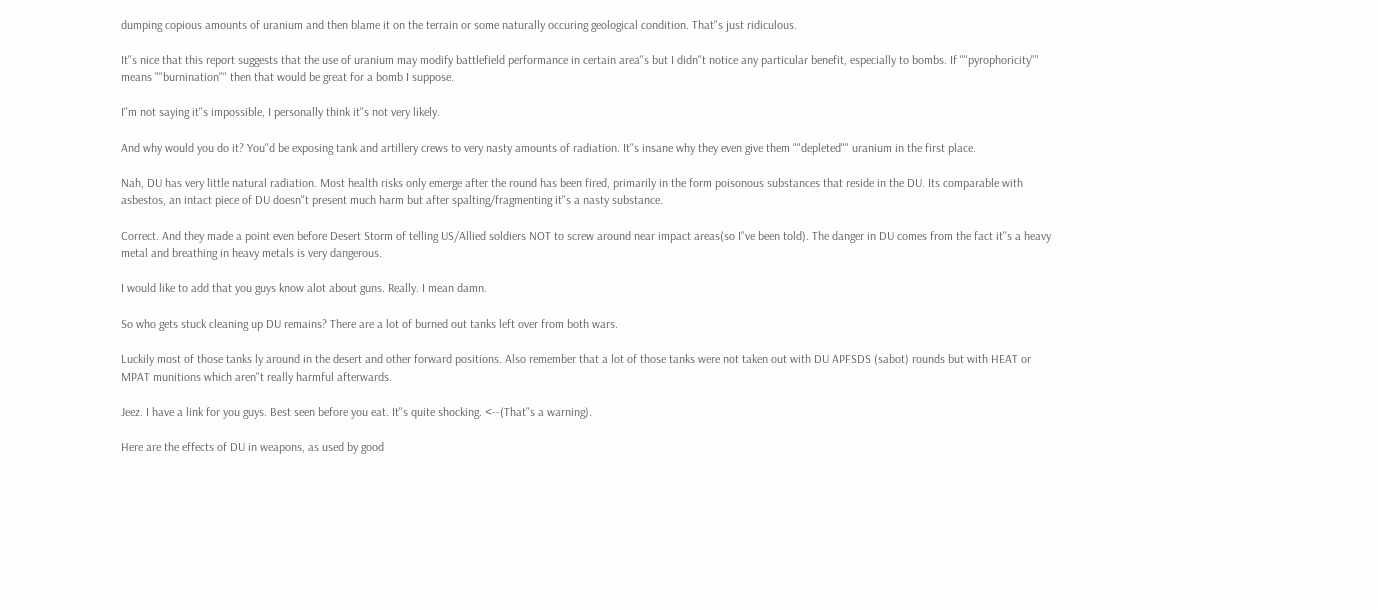dumping copious amounts of uranium and then blame it on the terrain or some naturally occuring geological condition. That''s just ridiculous.

It''s nice that this report suggests that the use of uranium may modify battlefield performance in certain area''s but I didn''t notice any particular benefit, especially to bombs. If ""pyrophoricity"" means ""burnination"" then that would be great for a bomb I suppose.

I''m not saying it''s impossible, I personally think it''s not very likely.

And why would you do it? You''d be exposing tank and artillery crews to very nasty amounts of radiation. It''s insane why they even give them ""depleted"" uranium in the first place.

Nah, DU has very little natural radiation. Most health risks only emerge after the round has been fired, primarily in the form poisonous substances that reside in the DU. Its comparable with asbestos, an intact piece of DU doesn''t present much harm but after spalting/fragmenting it''s a nasty substance.

Correct. And they made a point even before Desert Storm of telling US/Allied soldiers NOT to screw around near impact areas(so I''ve been told). The danger in DU comes from the fact it''s a heavy metal and breathing in heavy metals is very dangerous.

I would like to add that you guys know alot about guns. Really. I mean damn.

So who gets stuck cleaning up DU remains? There are a lot of burned out tanks left over from both wars.

Luckily most of those tanks ly around in the desert and other forward positions. Also remember that a lot of those tanks were not taken out with DU APFSDS (sabot) rounds but with HEAT or MPAT munitions which aren''t really harmful afterwards.

Jeez. I have a link for you guys. Best seen before you eat. It''s quite shocking. <--(That''s a warning).

Here are the effects of DU in weapons, as used by good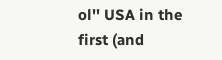ol'' USA in the first (and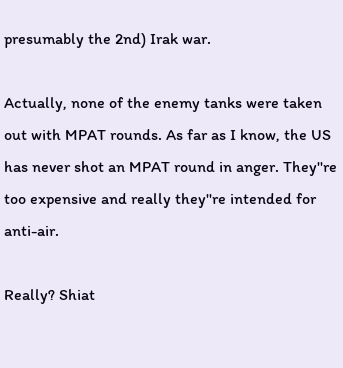presumably the 2nd) Irak war.

Actually, none of the enemy tanks were taken out with MPAT rounds. As far as I know, the US has never shot an MPAT round in anger. They''re too expensive and really they''re intended for anti-air.

Really? Shiat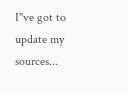I''ve got to update my sources...